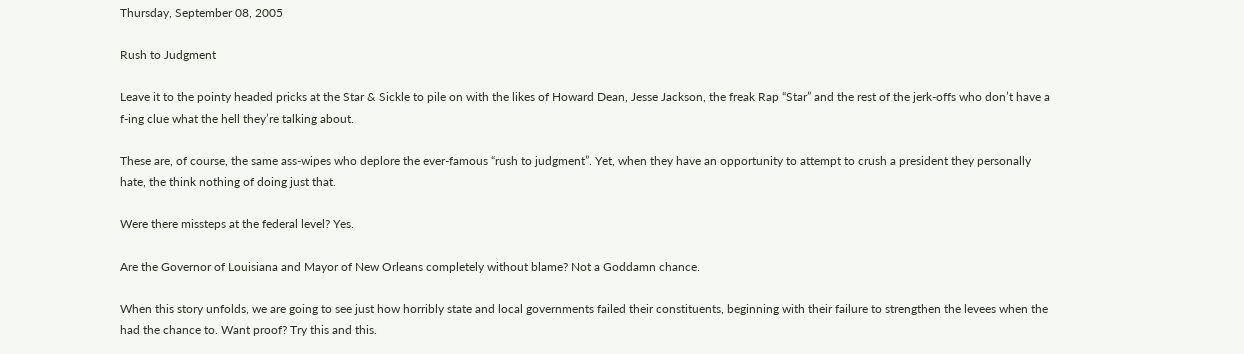Thursday, September 08, 2005

Rush to Judgment

Leave it to the pointy headed pricks at the Star & Sickle to pile on with the likes of Howard Dean, Jesse Jackson, the freak Rap “Star” and the rest of the jerk-offs who don’t have a f-ing clue what the hell they’re talking about.

These are, of course, the same ass-wipes who deplore the ever-famous “rush to judgment”. Yet, when they have an opportunity to attempt to crush a president they personally hate, the think nothing of doing just that.

Were there missteps at the federal level? Yes.

Are the Governor of Louisiana and Mayor of New Orleans completely without blame? Not a Goddamn chance.

When this story unfolds, we are going to see just how horribly state and local governments failed their constituents, beginning with their failure to strengthen the levees when the had the chance to. Want proof? Try this and this.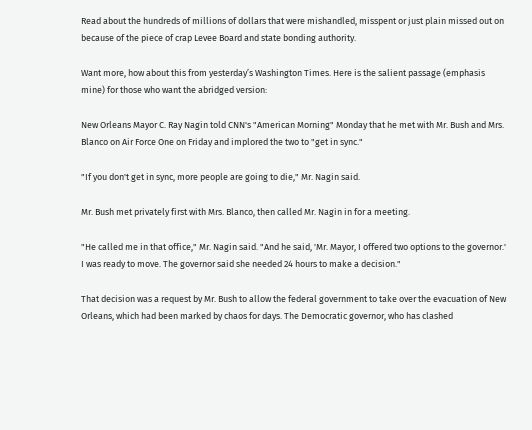Read about the hundreds of millions of dollars that were mishandled, misspent or just plain missed out on because of the piece of crap Levee Board and state bonding authority.

Want more, how about this from yesterday’s Washington Times. Here is the salient passage (emphasis mine) for those who want the abridged version:

New Orleans Mayor C. Ray Nagin told CNN's "American Morning" Monday that he met with Mr. Bush and Mrs. Blanco on Air Force One on Friday and implored the two to "get in sync."

"If you don't get in sync, more people are going to die," Mr. Nagin said.

Mr. Bush met privately first with Mrs. Blanco, then called Mr. Nagin in for a meeting.

"He called me in that office," Mr. Nagin said. "And he said, 'Mr. Mayor, I offered two options to the governor.' I was ready to move. The governor said she needed 24 hours to make a decision."

That decision was a request by Mr. Bush to allow the federal government to take over the evacuation of New Orleans, which had been marked by chaos for days. The Democratic governor, who has clashed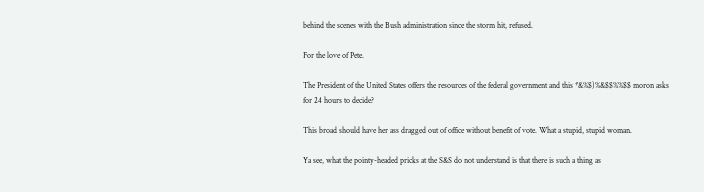behind the scenes with the Bush administration since the storm hit, refused.

For the love of Pete.

The President of the United States offers the resources of the federal government and this *&%$)%&$$%%$$ moron asks for 24 hours to decide?

This broad should have her ass dragged out of office without benefit of vote. What a stupid, stupid woman.

Ya see, what the pointy-headed pricks at the S&S do not understand is that there is such a thing as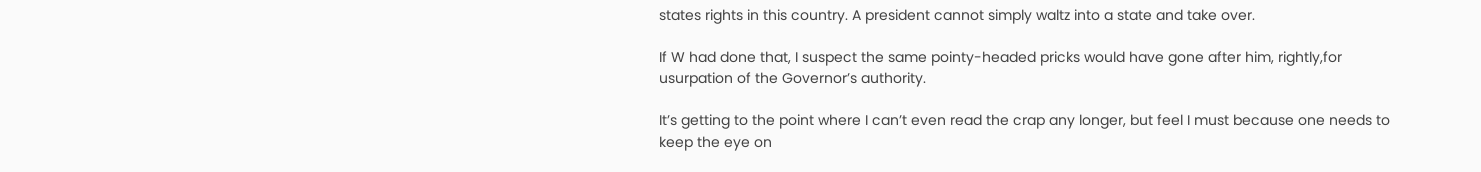states rights in this country. A president cannot simply waltz into a state and take over.

If W had done that, I suspect the same pointy-headed pricks would have gone after him, rightly,for usurpation of the Governor’s authority.

It’s getting to the point where I can’t even read the crap any longer, but feel I must because one needs to keep the eye on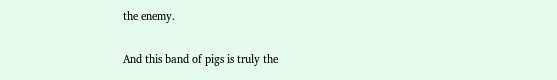the enemy.

And this band of pigs is truly the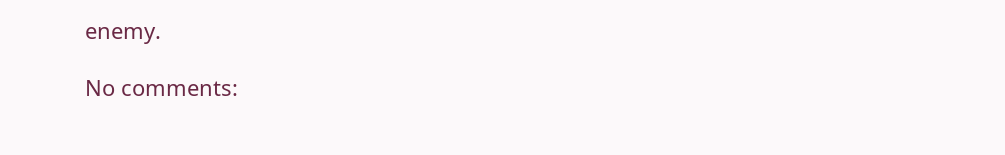enemy.

No comments: